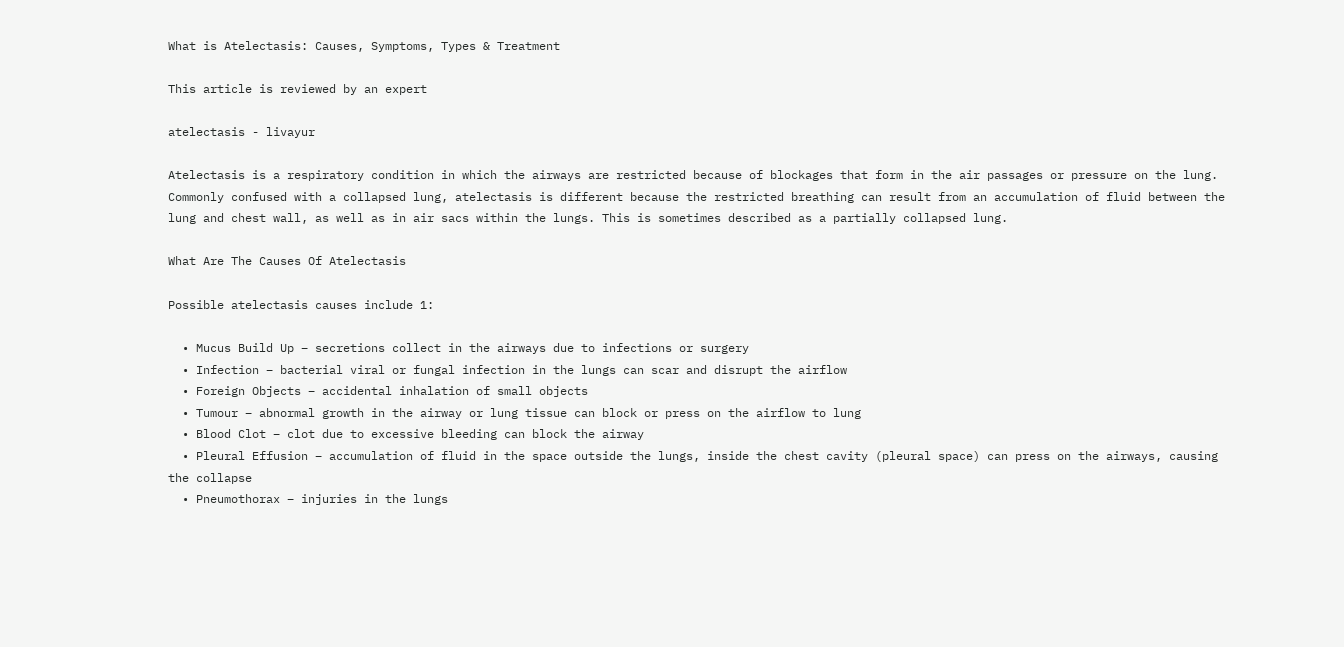What is Atelectasis: Causes, Symptoms, Types & Treatment

This article is reviewed by an expert

atelectasis - livayur

Atelectasis is a respiratory condition in which the airways are restricted because of blockages that form in the air passages or pressure on the lung. Commonly confused with a collapsed lung, atelectasis is different because the restricted breathing can result from an accumulation of fluid between the lung and chest wall, as well as in air sacs within the lungs. This is sometimes described as a partially collapsed lung.

What Are The Causes Of Atelectasis

Possible atelectasis causes include 1:

  • Mucus Build Up – secretions collect in the airways due to infections or surgery
  • Infection – bacterial viral or fungal infection in the lungs can scar and disrupt the airflow
  • Foreign Objects – accidental inhalation of small objects
  • Tumour – abnormal growth in the airway or lung tissue can block or press on the airflow to lung
  • Blood Clot – clot due to excessive bleeding can block the airway
  • Pleural Effusion – accumulation of fluid in the space outside the lungs, inside the chest cavity (pleural space) can press on the airways, causing the collapse
  • Pneumothorax – injuries in the lungs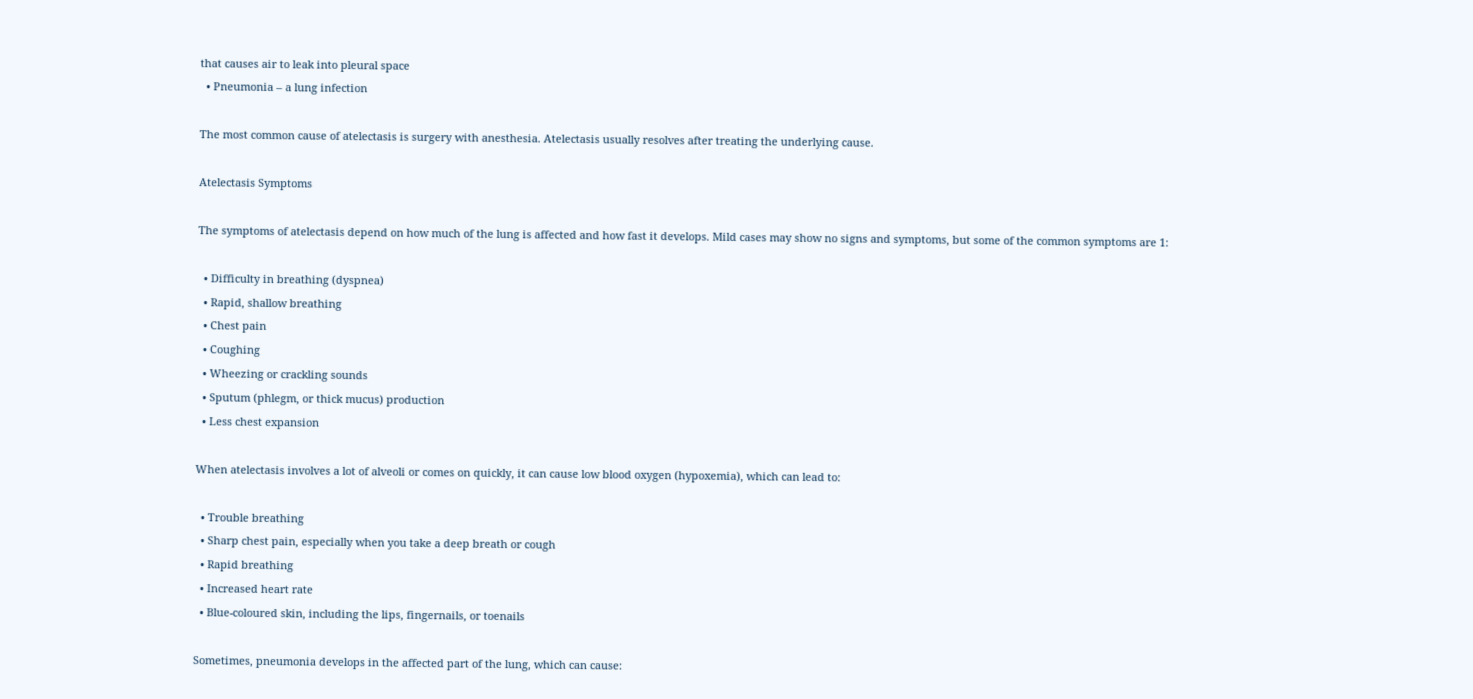that causes air to leak into pleural space
  • Pneumonia – a lung infection

The most common cause of atelectasis is surgery with anesthesia. Atelectasis usually resolves after treating the underlying cause.

Atelectasis Symptoms

The symptoms of atelectasis depend on how much of the lung is affected and how fast it develops. Mild cases may show no signs and symptoms, but some of the common symptoms are 1:

  • Difficulty in breathing (dyspnea)
  • Rapid, shallow breathing
  • Chest pain
  • Coughing
  • Wheezing or crackling sounds
  • Sputum (phlegm, or thick mucus) production
  • Less chest expansion

When atelectasis involves a lot of alveoli or comes on quickly, it can cause low blood oxygen (hypoxemia), which can lead to:

  • Trouble breathing
  • Sharp chest pain, especially when you take a deep breath or cough
  • Rapid breathing
  • Increased heart rate
  • Blue-coloured skin, including the lips, fingernails, or toenails

Sometimes, pneumonia develops in the affected part of the lung, which can cause: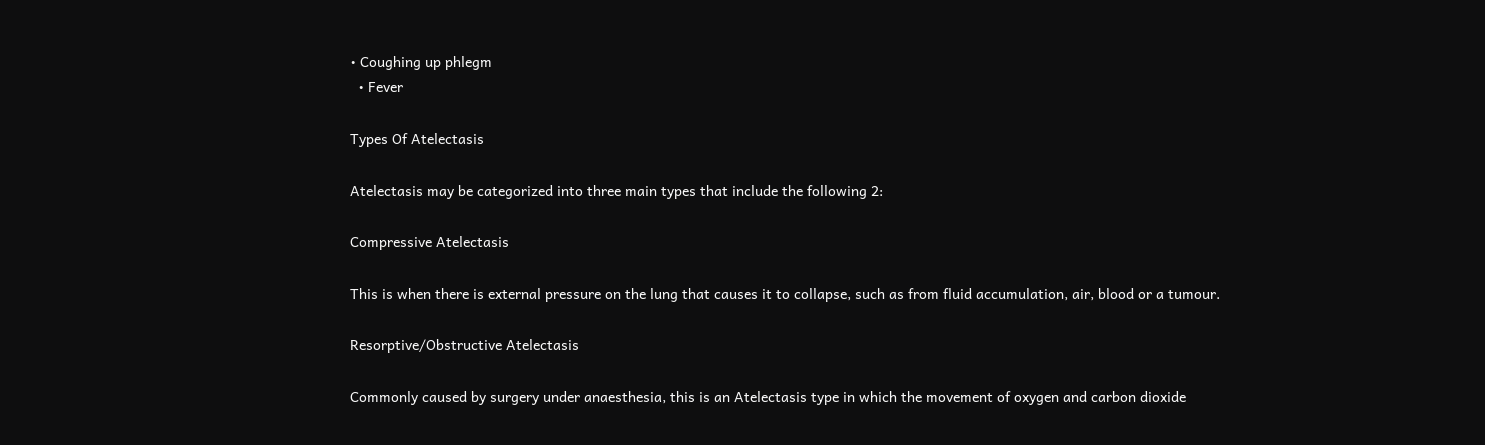• Coughing up phlegm
  • Fever

Types Of Atelectasis

Atelectasis may be categorized into three main types that include the following 2:

Compressive Atelectasis

This is when there is external pressure on the lung that causes it to collapse, such as from fluid accumulation, air, blood or a tumour.

Resorptive/Obstructive Atelectasis

Commonly caused by surgery under anaesthesia, this is an Atelectasis type in which the movement of oxygen and carbon dioxide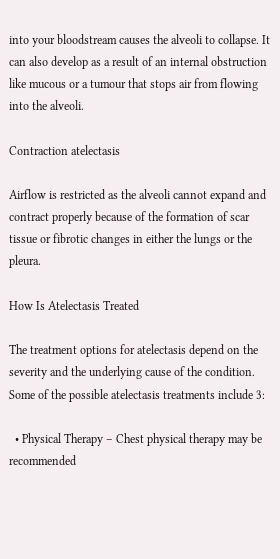into your bloodstream causes the alveoli to collapse. It can also develop as a result of an internal obstruction like mucous or a tumour that stops air from flowing into the alveoli.

Contraction atelectasis

Airflow is restricted as the alveoli cannot expand and contract properly because of the formation of scar tissue or fibrotic changes in either the lungs or the pleura.

How Is Atelectasis Treated

The treatment options for atelectasis depend on the severity and the underlying cause of the condition. Some of the possible atelectasis treatments include 3:

  • Physical Therapy – Chest physical therapy may be recommended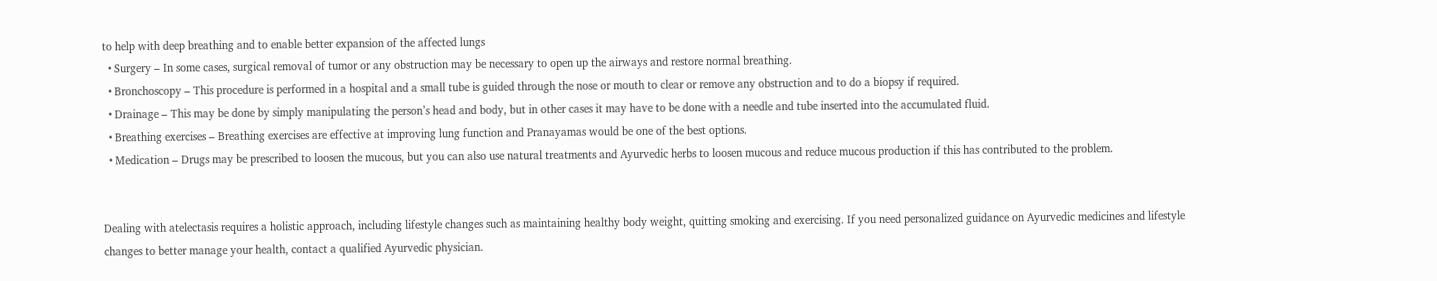to help with deep breathing and to enable better expansion of the affected lungs
  • Surgery – In some cases, surgical removal of tumor or any obstruction may be necessary to open up the airways and restore normal breathing.
  • Bronchoscopy – This procedure is performed in a hospital and a small tube is guided through the nose or mouth to clear or remove any obstruction and to do a biopsy if required.
  • Drainage – This may be done by simply manipulating the person’s head and body, but in other cases it may have to be done with a needle and tube inserted into the accumulated fluid.
  • Breathing exercises – Breathing exercises are effective at improving lung function and Pranayamas would be one of the best options.
  • Medication – Drugs may be prescribed to loosen the mucous, but you can also use natural treatments and Ayurvedic herbs to loosen mucous and reduce mucous production if this has contributed to the problem.


Dealing with atelectasis requires a holistic approach, including lifestyle changes such as maintaining healthy body weight, quitting smoking and exercising. If you need personalized guidance on Ayurvedic medicines and lifestyle changes to better manage your health, contact a qualified Ayurvedic physician.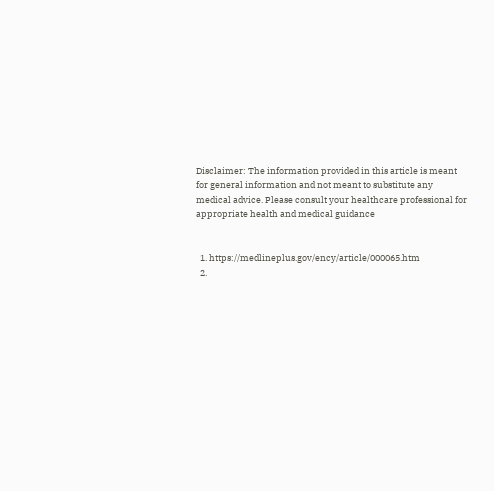Disclaimer: The information provided in this article is meant for general information and not meant to substitute any medical advice. Please consult your healthcare professional for appropriate health and medical guidance


  1. https://medlineplus.gov/ency/article/000065.htm
  2.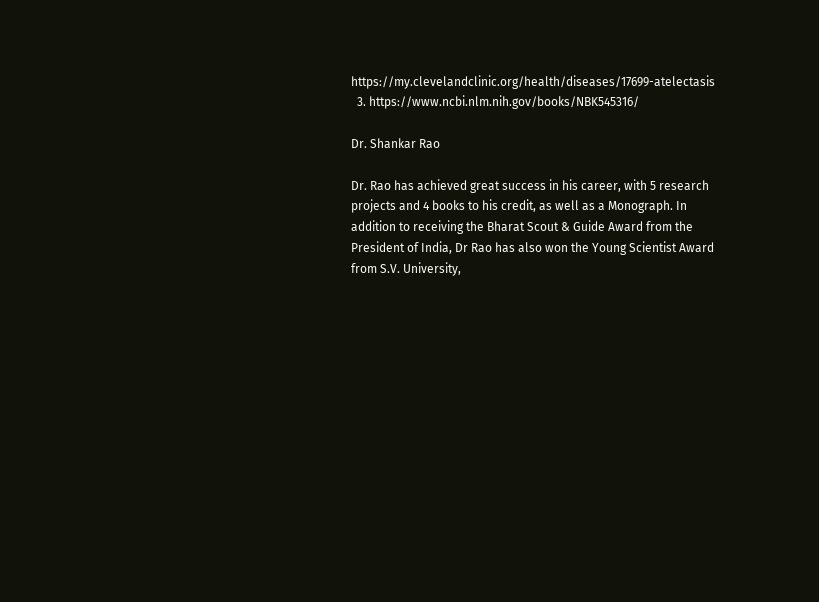https://my.clevelandclinic.org/health/diseases/17699-atelectasis
  3. https://www.ncbi.nlm.nih.gov/books/NBK545316/

Dr. Shankar Rao

Dr. Rao has achieved great success in his career, with 5 research projects and 4 books to his credit, as well as a Monograph. In addition to receiving the Bharat Scout & Guide Award from the President of India, Dr Rao has also won the Young Scientist Award from S.V. University,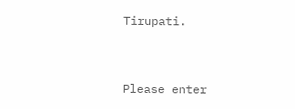Tirupati.


Please enter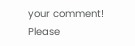your comment!
Please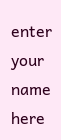enter your name here